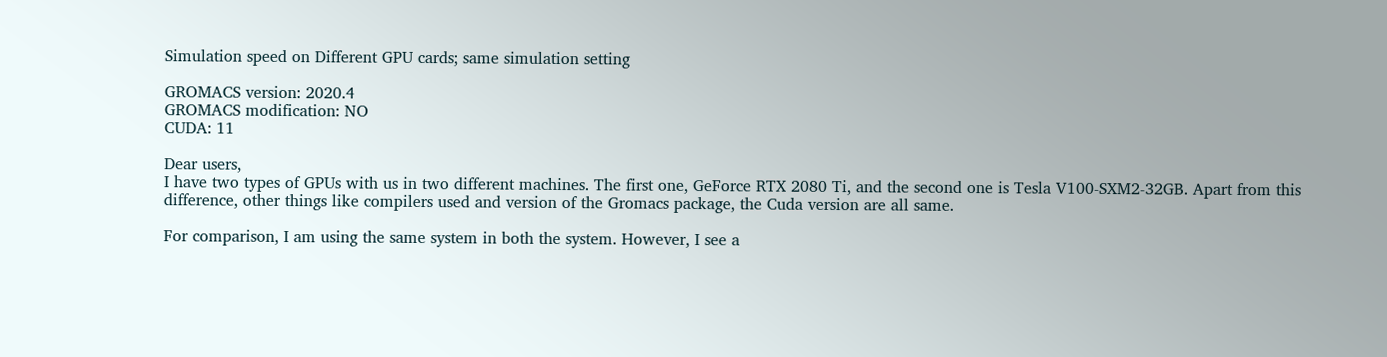Simulation speed on Different GPU cards; same simulation setting

GROMACS version: 2020.4
GROMACS modification: NO
CUDA: 11

Dear users,
I have two types of GPUs with us in two different machines. The first one, GeForce RTX 2080 Ti, and the second one is Tesla V100-SXM2-32GB. Apart from this difference, other things like compilers used and version of the Gromacs package, the Cuda version are all same.

For comparison, I am using the same system in both the system. However, I see a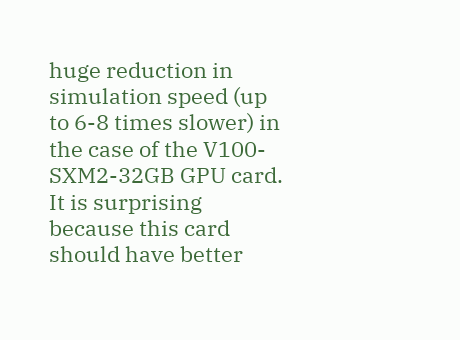huge reduction in simulation speed (up to 6-8 times slower) in the case of the V100-SXM2-32GB GPU card. It is surprising because this card should have better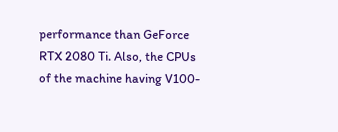performance than GeForce RTX 2080 Ti. Also, the CPUs of the machine having V100-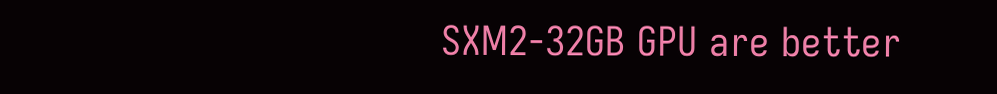SXM2-32GB GPU are better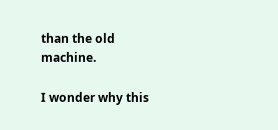than the old machine.

I wonder why this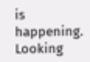is happening. Looking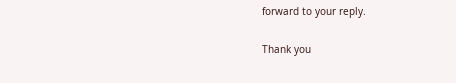forward to your reply.

Thank you